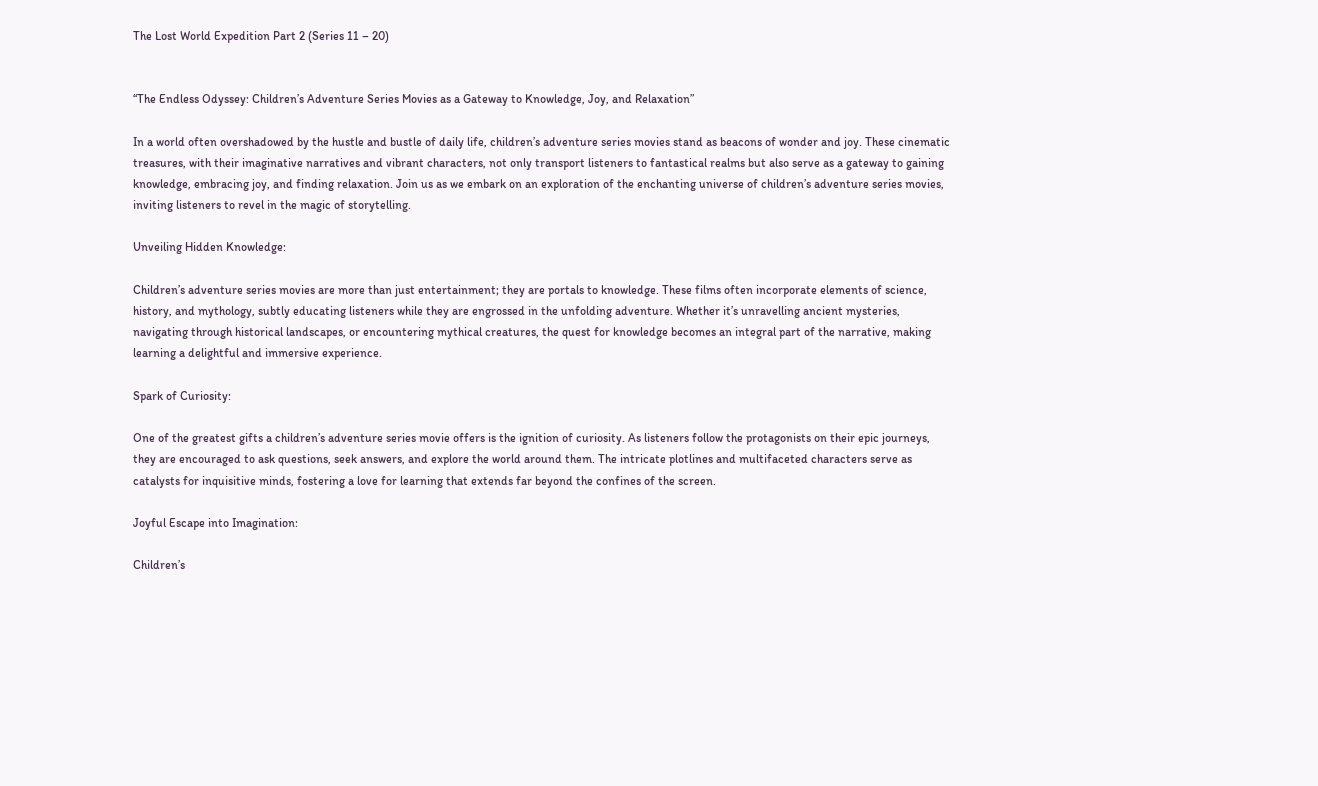The Lost World Expedition Part 2 (Series 11 – 20)


“The Endless Odyssey: Children’s Adventure Series Movies as a Gateway to Knowledge, Joy, and Relaxation”

In a world often overshadowed by the hustle and bustle of daily life, children’s adventure series movies stand as beacons of wonder and joy. These cinematic treasures, with their imaginative narratives and vibrant characters, not only transport listeners to fantastical realms but also serve as a gateway to gaining knowledge, embracing joy, and finding relaxation. Join us as we embark on an exploration of the enchanting universe of children’s adventure series movies, inviting listeners to revel in the magic of storytelling.

Unveiling Hidden Knowledge:

Children’s adventure series movies are more than just entertainment; they are portals to knowledge. These films often incorporate elements of science, history, and mythology, subtly educating listeners while they are engrossed in the unfolding adventure. Whether it’s unravelling ancient mysteries, navigating through historical landscapes, or encountering mythical creatures, the quest for knowledge becomes an integral part of the narrative, making learning a delightful and immersive experience.

Spark of Curiosity:

One of the greatest gifts a children’s adventure series movie offers is the ignition of curiosity. As listeners follow the protagonists on their epic journeys, they are encouraged to ask questions, seek answers, and explore the world around them. The intricate plotlines and multifaceted characters serve as catalysts for inquisitive minds, fostering a love for learning that extends far beyond the confines of the screen.

Joyful Escape into Imagination:

Children’s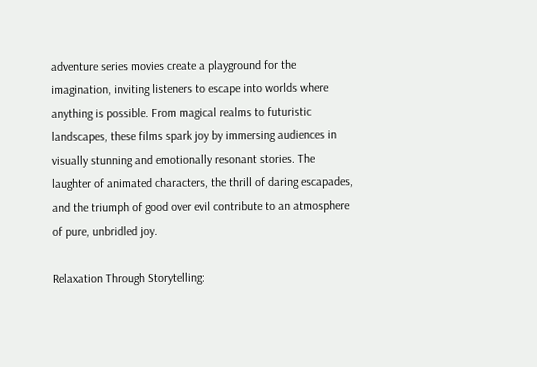adventure series movies create a playground for the imagination, inviting listeners to escape into worlds where anything is possible. From magical realms to futuristic landscapes, these films spark joy by immersing audiences in visually stunning and emotionally resonant stories. The laughter of animated characters, the thrill of daring escapades, and the triumph of good over evil contribute to an atmosphere of pure, unbridled joy.

Relaxation Through Storytelling: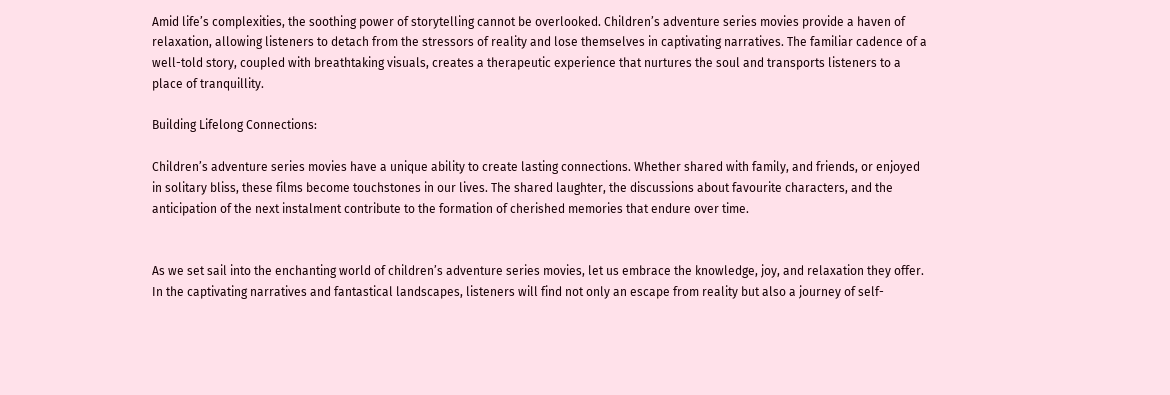Amid life’s complexities, the soothing power of storytelling cannot be overlooked. Children’s adventure series movies provide a haven of relaxation, allowing listeners to detach from the stressors of reality and lose themselves in captivating narratives. The familiar cadence of a well-told story, coupled with breathtaking visuals, creates a therapeutic experience that nurtures the soul and transports listeners to a place of tranquillity.

Building Lifelong Connections:

Children’s adventure series movies have a unique ability to create lasting connections. Whether shared with family, and friends, or enjoyed in solitary bliss, these films become touchstones in our lives. The shared laughter, the discussions about favourite characters, and the anticipation of the next instalment contribute to the formation of cherished memories that endure over time.


As we set sail into the enchanting world of children’s adventure series movies, let us embrace the knowledge, joy, and relaxation they offer. In the captivating narratives and fantastical landscapes, listeners will find not only an escape from reality but also a journey of self-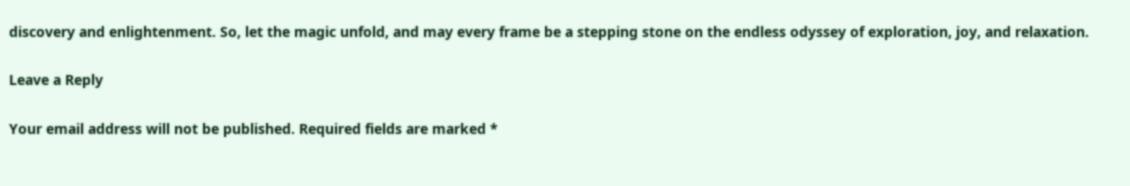discovery and enlightenment. So, let the magic unfold, and may every frame be a stepping stone on the endless odyssey of exploration, joy, and relaxation.

Leave a Reply

Your email address will not be published. Required fields are marked *